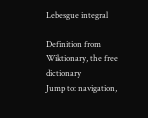Lebesgue integral

Definition from Wiktionary, the free dictionary
Jump to: navigation,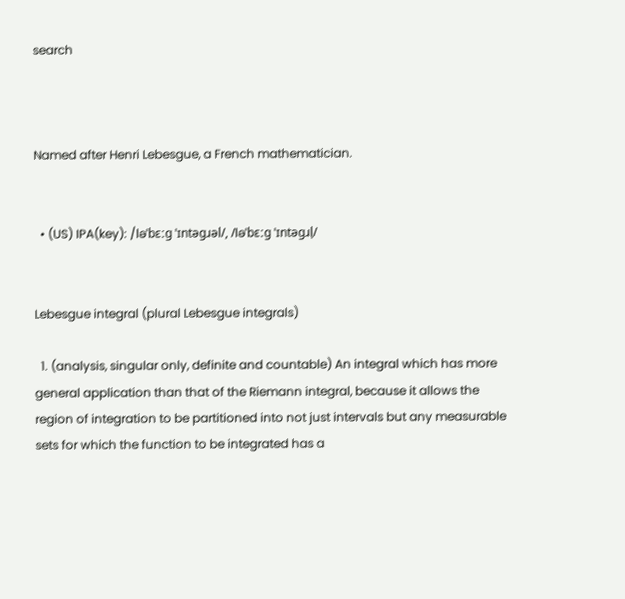search



Named after Henri Lebesgue, a French mathematician.


  • (US) IPA(key): /ləˈbɛːɡ ˈɪntəɡɹəl/, /ləˈbɛːɡ ˈɪntəɡɹl̩/


Lebesgue integral (plural Lebesgue integrals)

  1. (analysis, singular only, definite and countable) An integral which has more general application than that of the Riemann integral, because it allows the region of integration to be partitioned into not just intervals but any measurable sets for which the function to be integrated has a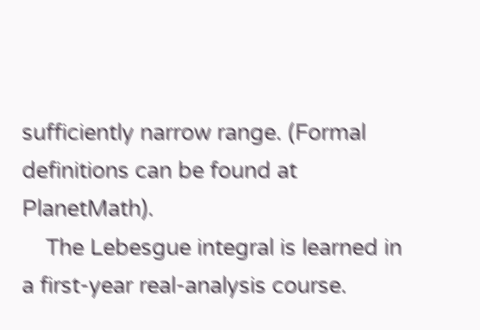sufficiently narrow range. (Formal definitions can be found at PlanetMath).
    The Lebesgue integral is learned in a first-year real-analysis course.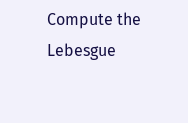Compute the Lebesgue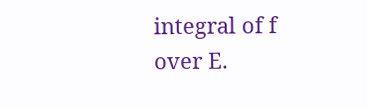integral of f over E.